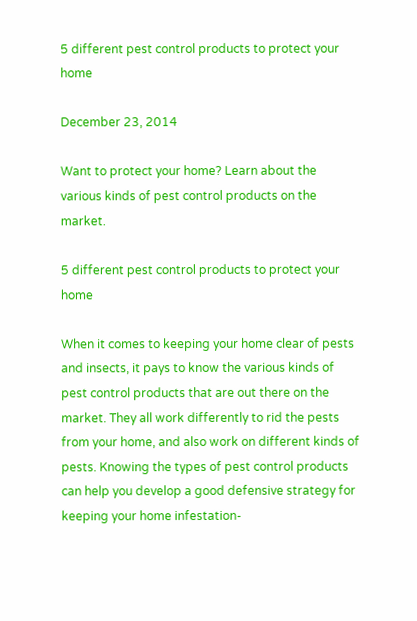5 different pest control products to protect your home

December 23, 2014

Want to protect your home? Learn about the various kinds of pest control products on the market.

5 different pest control products to protect your home

When it comes to keeping your home clear of pests and insects, it pays to know the various kinds of pest control products that are out there on the market. They all work differently to rid the pests from your home, and also work on different kinds of pests. Knowing the types of pest control products can help you develop a good defensive strategy for keeping your home infestation-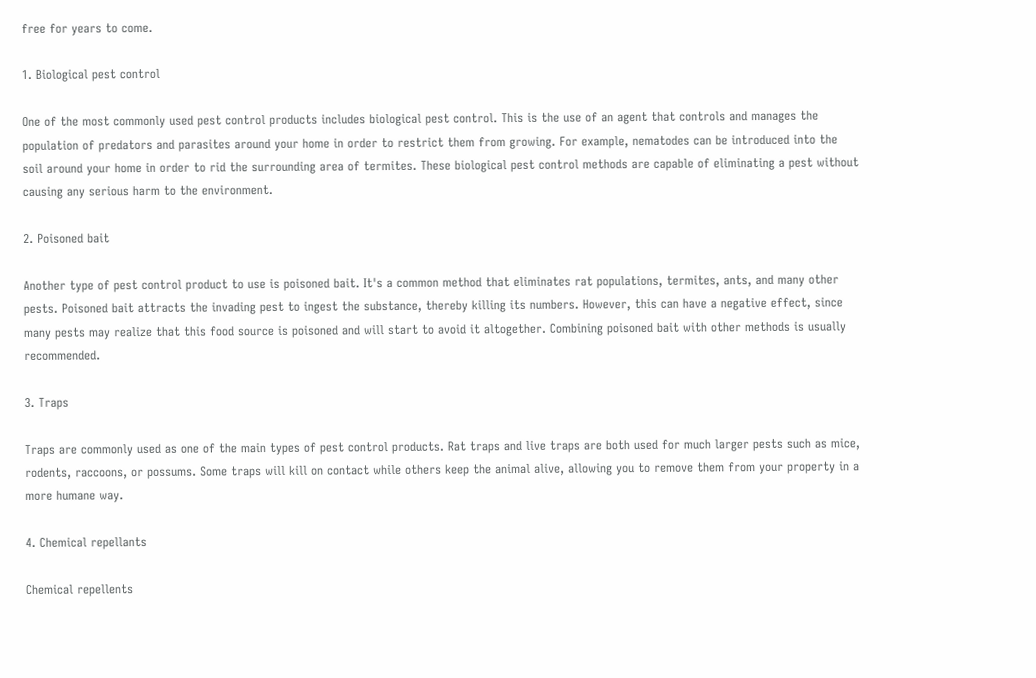free for years to come.

1. Biological pest control

One of the most commonly used pest control products includes biological pest control. This is the use of an agent that controls and manages the population of predators and parasites around your home in order to restrict them from growing. For example, nematodes can be introduced into the soil around your home in order to rid the surrounding area of termites. These biological pest control methods are capable of eliminating a pest without causing any serious harm to the environment.

2. Poisoned bait

Another type of pest control product to use is poisoned bait. It's a common method that eliminates rat populations, termites, ants, and many other pests. Poisoned bait attracts the invading pest to ingest the substance, thereby killing its numbers. However, this can have a negative effect, since many pests may realize that this food source is poisoned and will start to avoid it altogether. Combining poisoned bait with other methods is usually recommended.

3. Traps

Traps are commonly used as one of the main types of pest control products. Rat traps and live traps are both used for much larger pests such as mice, rodents, raccoons, or possums. Some traps will kill on contact while others keep the animal alive, allowing you to remove them from your property in a more humane way.

4. Chemical repellants

Chemical repellents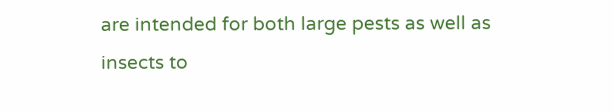are intended for both large pests as well as insects to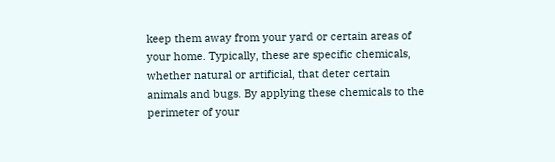keep them away from your yard or certain areas of your home. Typically, these are specific chemicals, whether natural or artificial, that deter certain animals and bugs. By applying these chemicals to the perimeter of your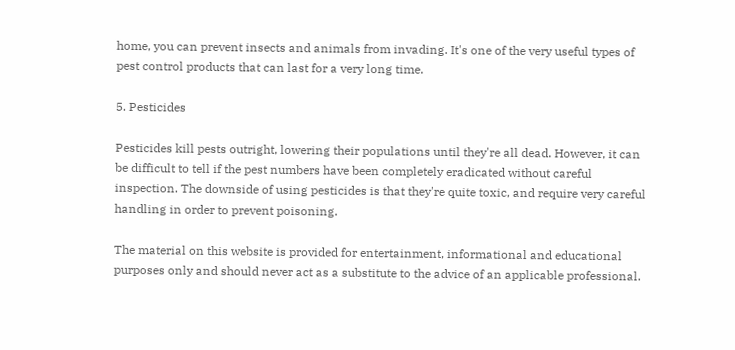home, you can prevent insects and animals from invading. It's one of the very useful types of pest control products that can last for a very long time.

5. Pesticides

Pesticides kill pests outright, lowering their populations until they're all dead. However, it can be difficult to tell if the pest numbers have been completely eradicated without careful inspection. The downside of using pesticides is that they're quite toxic, and require very careful handling in order to prevent poisoning.

The material on this website is provided for entertainment, informational and educational purposes only and should never act as a substitute to the advice of an applicable professional.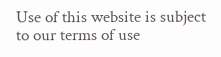Use of this website is subject to our terms of use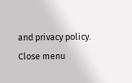and privacy policy.
Close menu